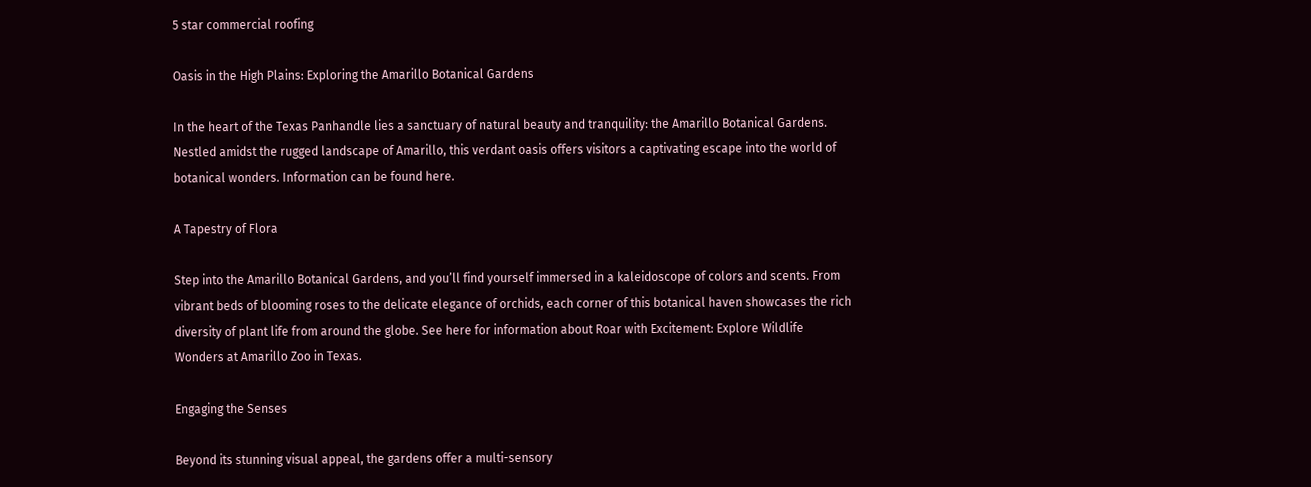5 star commercial roofing

Oasis in the High Plains: Exploring the Amarillo Botanical Gardens

In the heart of the Texas Panhandle lies a sanctuary of natural beauty and tranquility: the Amarillo Botanical Gardens. Nestled amidst the rugged landscape of Amarillo, this verdant oasis offers visitors a captivating escape into the world of botanical wonders. Information can be found here.

A Tapestry of Flora

Step into the Amarillo Botanical Gardens, and you’ll find yourself immersed in a kaleidoscope of colors and scents. From vibrant beds of blooming roses to the delicate elegance of orchids, each corner of this botanical haven showcases the rich diversity of plant life from around the globe. See here for information about Roar with Excitement: Explore Wildlife Wonders at Amarillo Zoo in Texas.

Engaging the Senses

Beyond its stunning visual appeal, the gardens offer a multi-sensory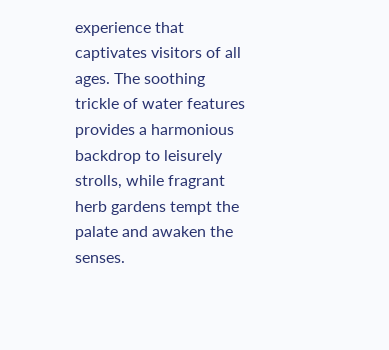experience that captivates visitors of all ages. The soothing trickle of water features provides a harmonious backdrop to leisurely strolls, while fragrant herb gardens tempt the palate and awaken the senses.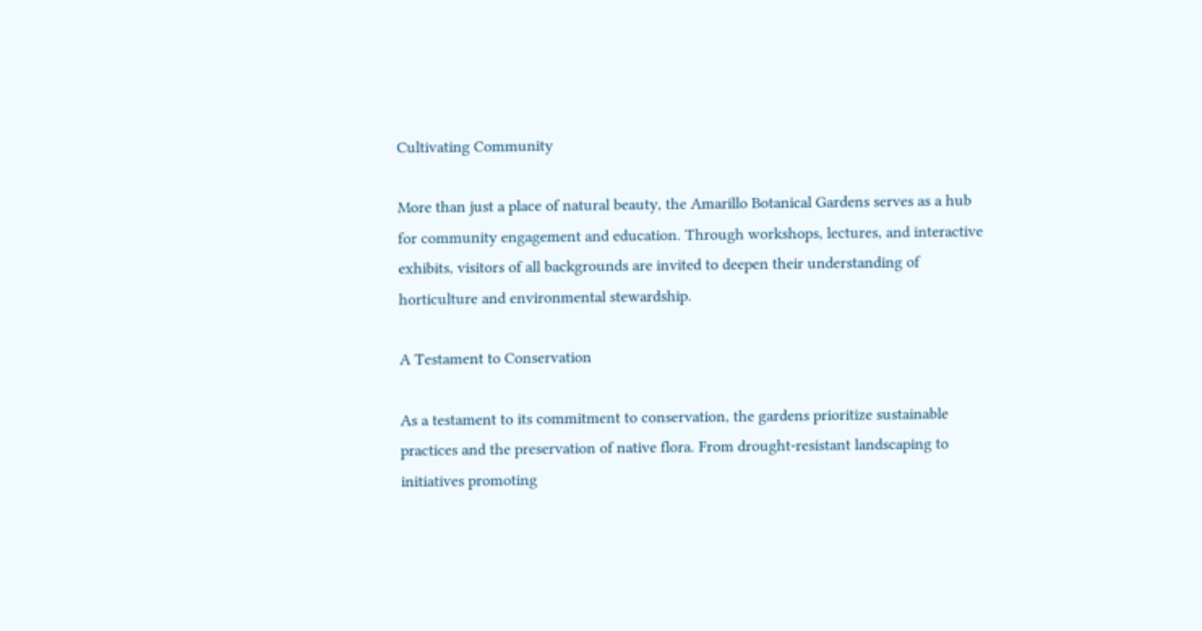Cultivating Community

More than just a place of natural beauty, the Amarillo Botanical Gardens serves as a hub for community engagement and education. Through workshops, lectures, and interactive exhibits, visitors of all backgrounds are invited to deepen their understanding of horticulture and environmental stewardship.

A Testament to Conservation

As a testament to its commitment to conservation, the gardens prioritize sustainable practices and the preservation of native flora. From drought-resistant landscaping to initiatives promoting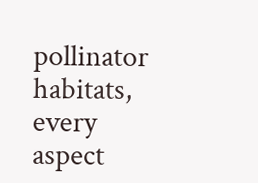pollinator habitats, every aspect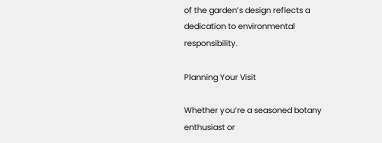of the garden’s design reflects a dedication to environmental responsibility.

Planning Your Visit

Whether you’re a seasoned botany enthusiast or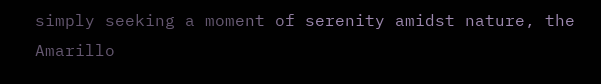simply seeking a moment of serenity amidst nature, the Amarillo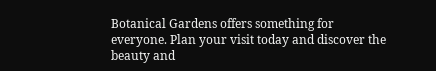Botanical Gardens offers something for everyone. Plan your visit today and discover the beauty and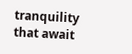tranquility that await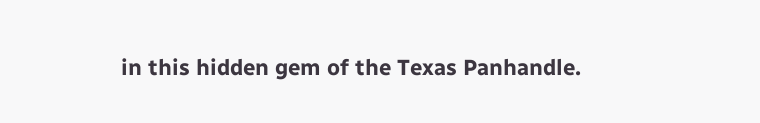in this hidden gem of the Texas Panhandle.